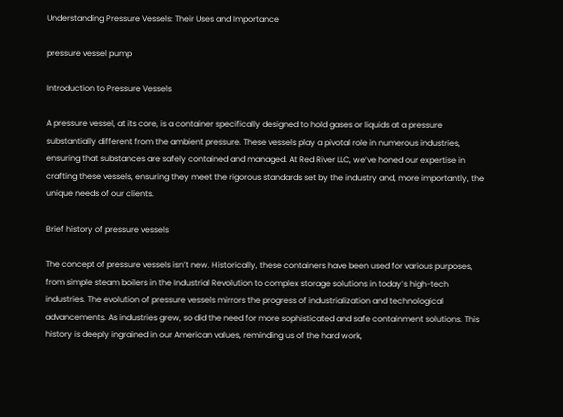Understanding Pressure Vessels: Their Uses and Importance

pressure vessel pump

Introduction to Pressure Vessels

A pressure vessel, at its core, is a container specifically designed to hold gases or liquids at a pressure substantially different from the ambient pressure. These vessels play a pivotal role in numerous industries, ensuring that substances are safely contained and managed. At Red River LLC, we’ve honed our expertise in crafting these vessels, ensuring they meet the rigorous standards set by the industry and, more importantly, the unique needs of our clients.

Brief history of pressure vessels

The concept of pressure vessels isn’t new. Historically, these containers have been used for various purposes, from simple steam boilers in the Industrial Revolution to complex storage solutions in today’s high-tech industries. The evolution of pressure vessels mirrors the progress of industrialization and technological advancements. As industries grew, so did the need for more sophisticated and safe containment solutions. This history is deeply ingrained in our American values, reminding us of the hard work,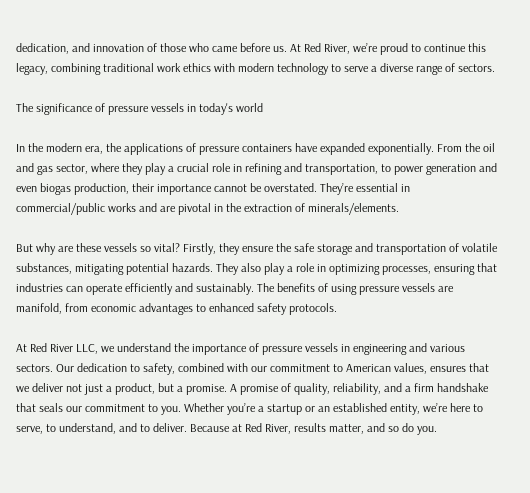dedication, and innovation of those who came before us. At Red River, we’re proud to continue this legacy, combining traditional work ethics with modern technology to serve a diverse range of sectors.

The significance of pressure vessels in today's world

In the modern era, the applications of pressure containers have expanded exponentially. From the oil and gas sector, where they play a crucial role in refining and transportation, to power generation and even biogas production, their importance cannot be overstated. They’re essential in commercial/public works and are pivotal in the extraction of minerals/elements.

But why are these vessels so vital? Firstly, they ensure the safe storage and transportation of volatile substances, mitigating potential hazards. They also play a role in optimizing processes, ensuring that industries can operate efficiently and sustainably. The benefits of using pressure vessels are manifold, from economic advantages to enhanced safety protocols.

At Red River LLC, we understand the importance of pressure vessels in engineering and various sectors. Our dedication to safety, combined with our commitment to American values, ensures that we deliver not just a product, but a promise. A promise of quality, reliability, and a firm handshake that seals our commitment to you. Whether you’re a startup or an established entity, we’re here to serve, to understand, and to deliver. Because at Red River, results matter, and so do you.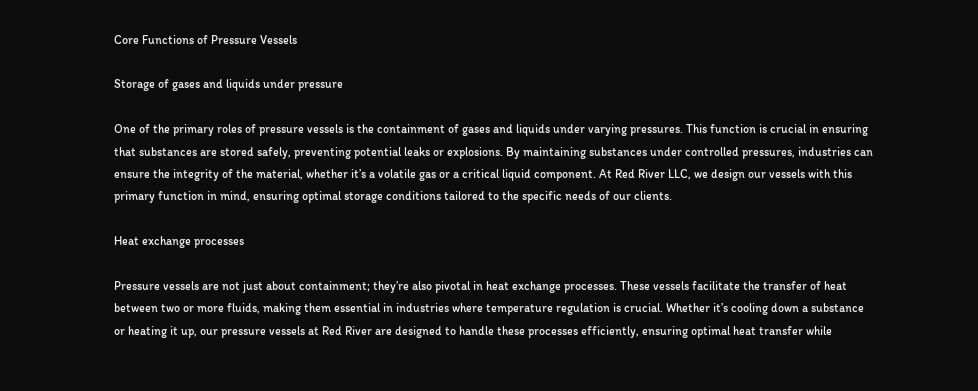Core Functions of Pressure Vessels

Storage of gases and liquids under pressure

One of the primary roles of pressure vessels is the containment of gases and liquids under varying pressures. This function is crucial in ensuring that substances are stored safely, preventing potential leaks or explosions. By maintaining substances under controlled pressures, industries can ensure the integrity of the material, whether it’s a volatile gas or a critical liquid component. At Red River LLC, we design our vessels with this primary function in mind, ensuring optimal storage conditions tailored to the specific needs of our clients.

Heat exchange processes

Pressure vessels are not just about containment; they’re also pivotal in heat exchange processes. These vessels facilitate the transfer of heat between two or more fluids, making them essential in industries where temperature regulation is crucial. Whether it’s cooling down a substance or heating it up, our pressure vessels at Red River are designed to handle these processes efficiently, ensuring optimal heat transfer while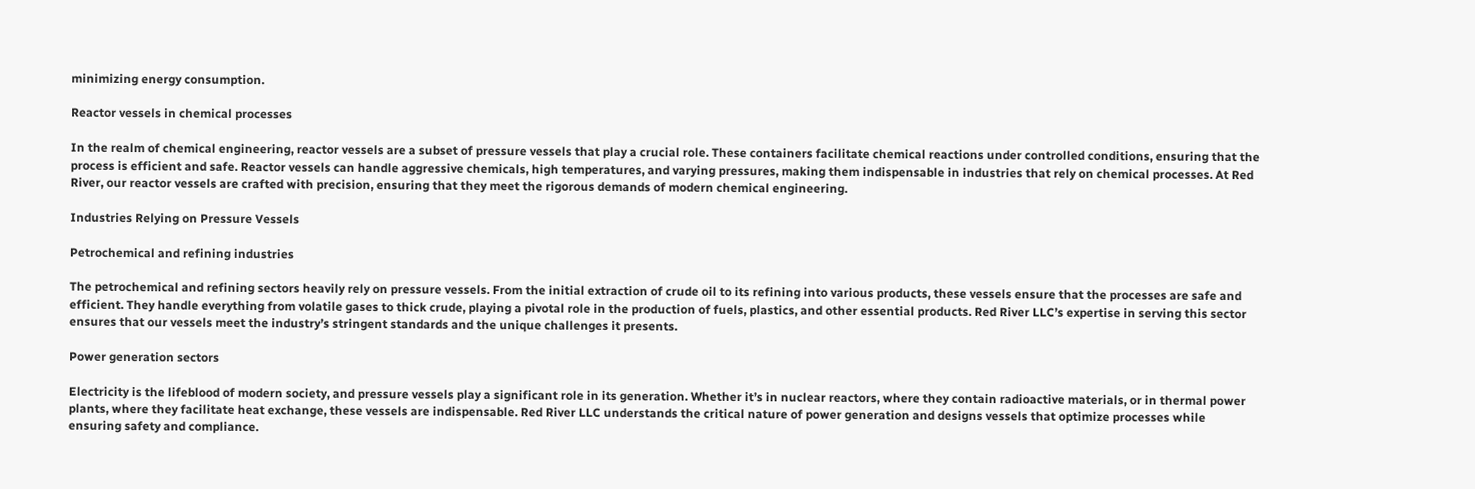minimizing energy consumption.

Reactor vessels in chemical processes

In the realm of chemical engineering, reactor vessels are a subset of pressure vessels that play a crucial role. These containers facilitate chemical reactions under controlled conditions, ensuring that the process is efficient and safe. Reactor vessels can handle aggressive chemicals, high temperatures, and varying pressures, making them indispensable in industries that rely on chemical processes. At Red River, our reactor vessels are crafted with precision, ensuring that they meet the rigorous demands of modern chemical engineering.

Industries Relying on Pressure Vessels

Petrochemical and refining industries

The petrochemical and refining sectors heavily rely on pressure vessels. From the initial extraction of crude oil to its refining into various products, these vessels ensure that the processes are safe and efficient. They handle everything from volatile gases to thick crude, playing a pivotal role in the production of fuels, plastics, and other essential products. Red River LLC’s expertise in serving this sector ensures that our vessels meet the industry’s stringent standards and the unique challenges it presents.

Power generation sectors

Electricity is the lifeblood of modern society, and pressure vessels play a significant role in its generation. Whether it’s in nuclear reactors, where they contain radioactive materials, or in thermal power plants, where they facilitate heat exchange, these vessels are indispensable. Red River LLC understands the critical nature of power generation and designs vessels that optimize processes while ensuring safety and compliance.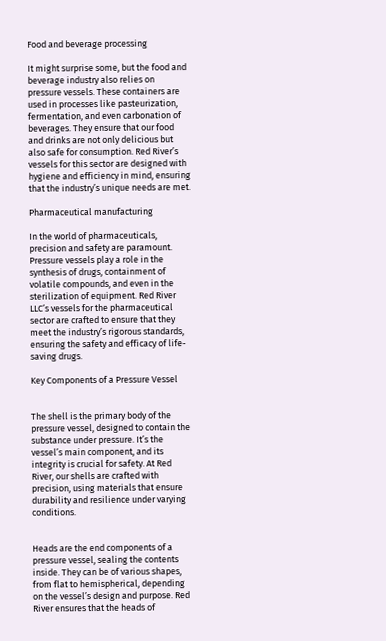Food and beverage processing

It might surprise some, but the food and beverage industry also relies on pressure vessels. These containers are used in processes like pasteurization, fermentation, and even carbonation of beverages. They ensure that our food and drinks are not only delicious but also safe for consumption. Red River’s vessels for this sector are designed with hygiene and efficiency in mind, ensuring that the industry’s unique needs are met.

Pharmaceutical manufacturing

In the world of pharmaceuticals, precision and safety are paramount. Pressure vessels play a role in the synthesis of drugs, containment of volatile compounds, and even in the sterilization of equipment. Red River LLC’s vessels for the pharmaceutical sector are crafted to ensure that they meet the industry’s rigorous standards, ensuring the safety and efficacy of life-saving drugs.

Key Components of a Pressure Vessel


The shell is the primary body of the pressure vessel, designed to contain the substance under pressure. It’s the vessel’s main component, and its integrity is crucial for safety. At Red River, our shells are crafted with precision, using materials that ensure durability and resilience under varying conditions.


Heads are the end components of a pressure vessel, sealing the contents inside. They can be of various shapes, from flat to hemispherical, depending on the vessel’s design and purpose. Red River ensures that the heads of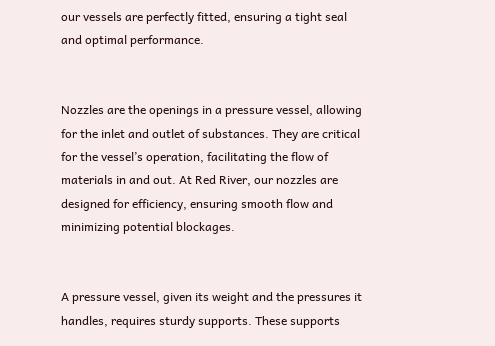our vessels are perfectly fitted, ensuring a tight seal and optimal performance.


Nozzles are the openings in a pressure vessel, allowing for the inlet and outlet of substances. They are critical for the vessel’s operation, facilitating the flow of materials in and out. At Red River, our nozzles are designed for efficiency, ensuring smooth flow and minimizing potential blockages.


A pressure vessel, given its weight and the pressures it handles, requires sturdy supports. These supports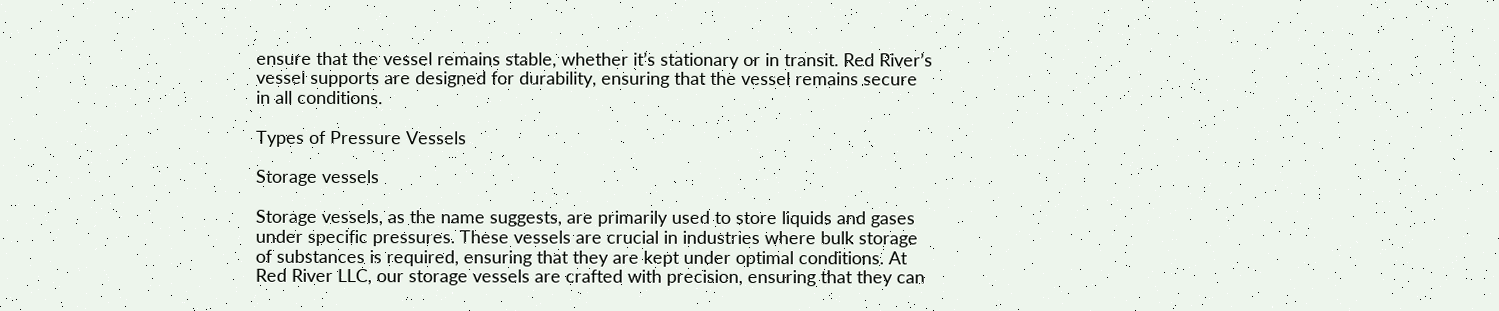ensure that the vessel remains stable, whether it’s stationary or in transit. Red River’s vessel supports are designed for durability, ensuring that the vessel remains secure in all conditions.

Types of Pressure Vessels

Storage vessels

Storage vessels, as the name suggests, are primarily used to store liquids and gases under specific pressures. These vessels are crucial in industries where bulk storage of substances is required, ensuring that they are kept under optimal conditions. At Red River LLC, our storage vessels are crafted with precision, ensuring that they can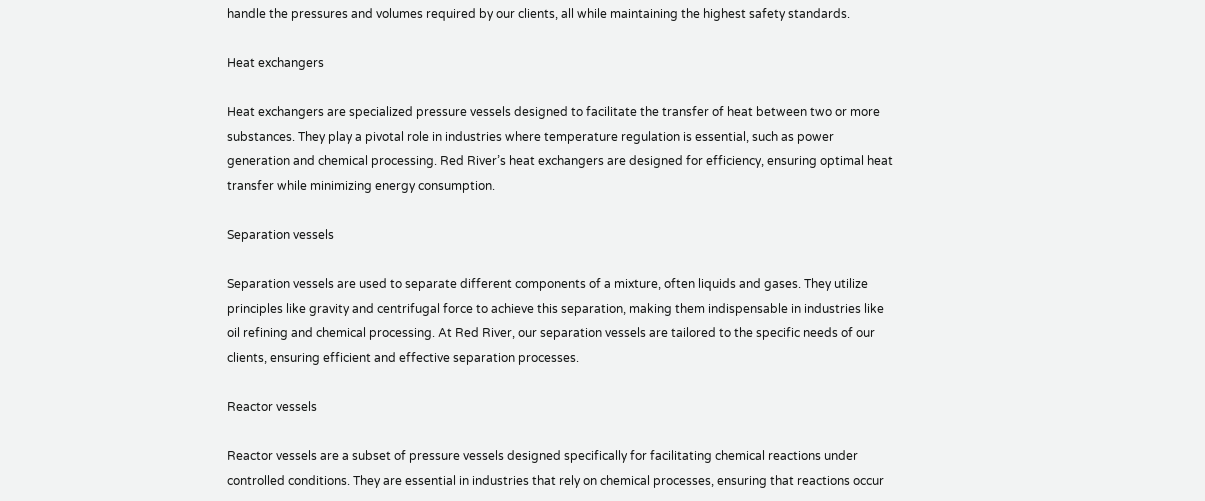handle the pressures and volumes required by our clients, all while maintaining the highest safety standards.

Heat exchangers

Heat exchangers are specialized pressure vessels designed to facilitate the transfer of heat between two or more substances. They play a pivotal role in industries where temperature regulation is essential, such as power generation and chemical processing. Red River’s heat exchangers are designed for efficiency, ensuring optimal heat transfer while minimizing energy consumption.

Separation vessels

Separation vessels are used to separate different components of a mixture, often liquids and gases. They utilize principles like gravity and centrifugal force to achieve this separation, making them indispensable in industries like oil refining and chemical processing. At Red River, our separation vessels are tailored to the specific needs of our clients, ensuring efficient and effective separation processes.

Reactor vessels

Reactor vessels are a subset of pressure vessels designed specifically for facilitating chemical reactions under controlled conditions. They are essential in industries that rely on chemical processes, ensuring that reactions occur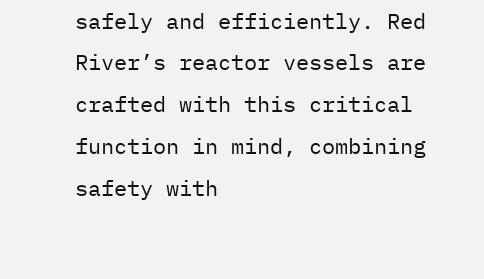safely and efficiently. Red River’s reactor vessels are crafted with this critical function in mind, combining safety with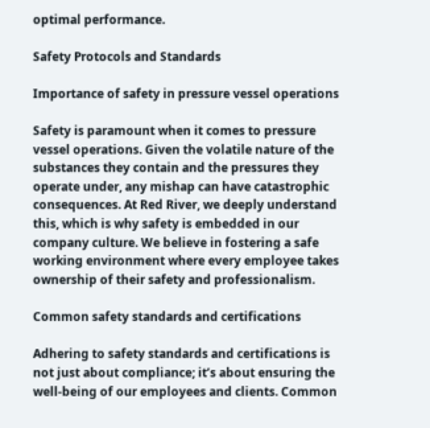optimal performance.

Safety Protocols and Standards

Importance of safety in pressure vessel operations

Safety is paramount when it comes to pressure vessel operations. Given the volatile nature of the substances they contain and the pressures they operate under, any mishap can have catastrophic consequences. At Red River, we deeply understand this, which is why safety is embedded in our company culture. We believe in fostering a safe working environment where every employee takes ownership of their safety and professionalism.

Common safety standards and certifications

Adhering to safety standards and certifications is not just about compliance; it’s about ensuring the well-being of our employees and clients. Common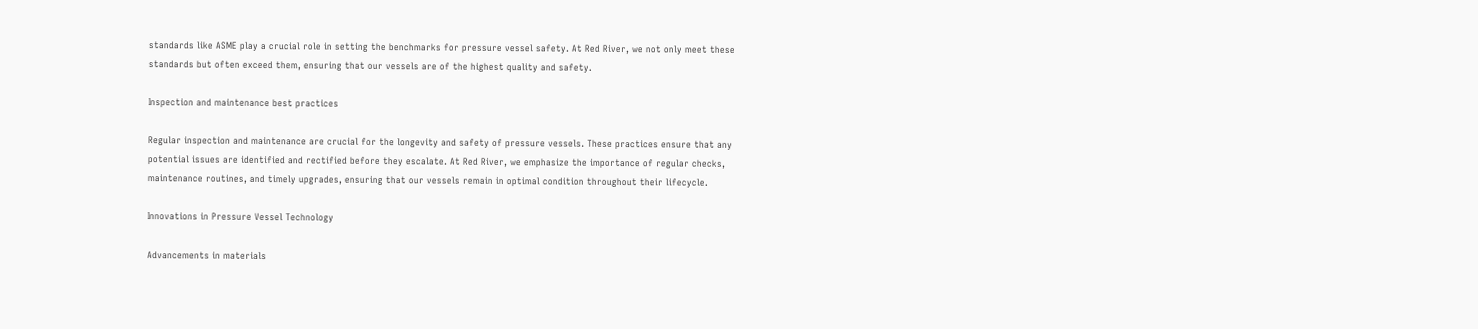standards like ASME play a crucial role in setting the benchmarks for pressure vessel safety. At Red River, we not only meet these standards but often exceed them, ensuring that our vessels are of the highest quality and safety.

Inspection and maintenance best practices

Regular inspection and maintenance are crucial for the longevity and safety of pressure vessels. These practices ensure that any potential issues are identified and rectified before they escalate. At Red River, we emphasize the importance of regular checks, maintenance routines, and timely upgrades, ensuring that our vessels remain in optimal condition throughout their lifecycle.

Innovations in Pressure Vessel Technology

Advancements in materials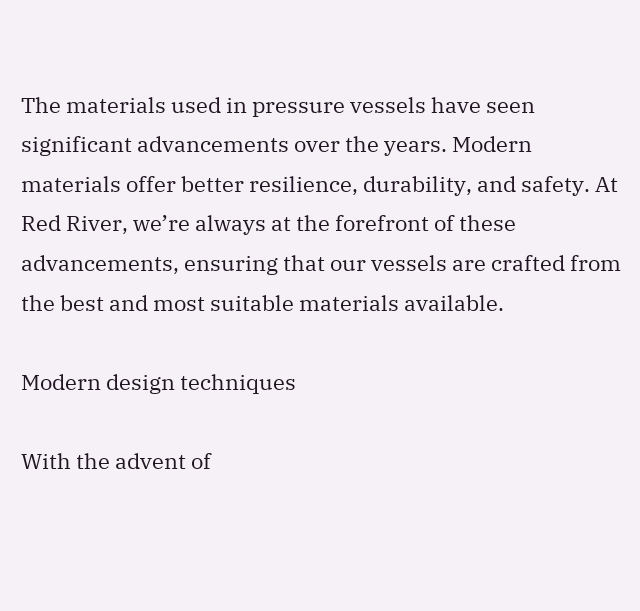The materials used in pressure vessels have seen significant advancements over the years. Modern materials offer better resilience, durability, and safety. At Red River, we’re always at the forefront of these advancements, ensuring that our vessels are crafted from the best and most suitable materials available.

Modern design techniques

With the advent of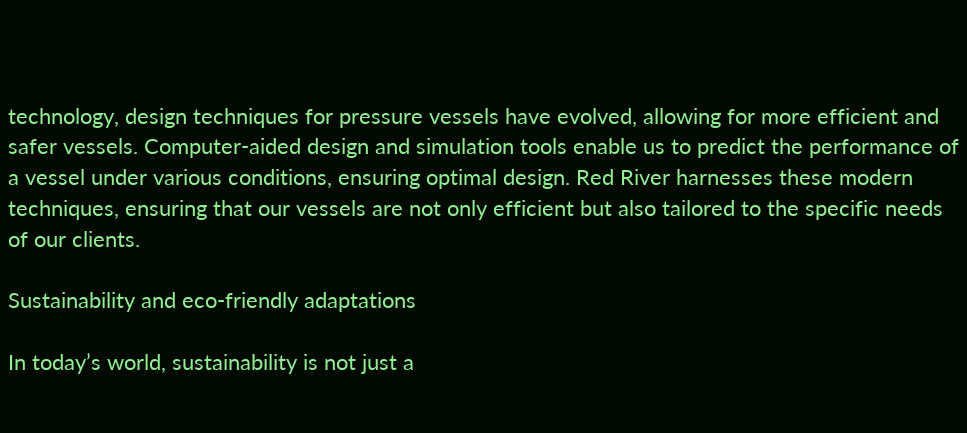technology, design techniques for pressure vessels have evolved, allowing for more efficient and safer vessels. Computer-aided design and simulation tools enable us to predict the performance of a vessel under various conditions, ensuring optimal design. Red River harnesses these modern techniques, ensuring that our vessels are not only efficient but also tailored to the specific needs of our clients.

Sustainability and eco-friendly adaptations

In today’s world, sustainability is not just a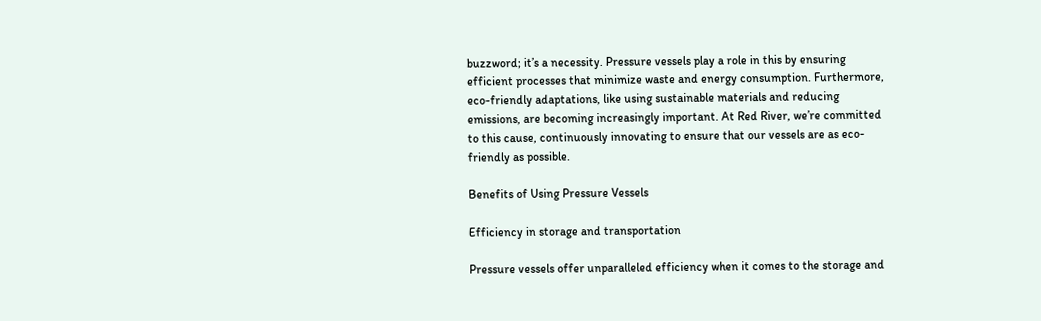buzzword; it’s a necessity. Pressure vessels play a role in this by ensuring efficient processes that minimize waste and energy consumption. Furthermore, eco-friendly adaptations, like using sustainable materials and reducing emissions, are becoming increasingly important. At Red River, we’re committed to this cause, continuously innovating to ensure that our vessels are as eco-friendly as possible.

Benefits of Using Pressure Vessels

Efficiency in storage and transportation

Pressure vessels offer unparalleled efficiency when it comes to the storage and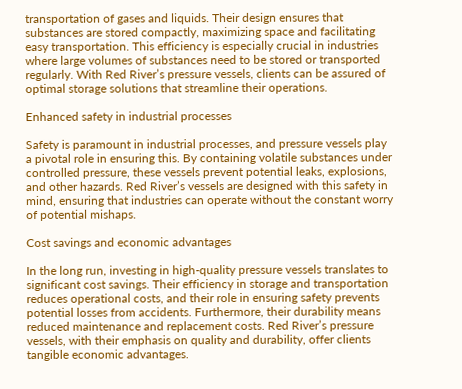transportation of gases and liquids. Their design ensures that substances are stored compactly, maximizing space and facilitating easy transportation. This efficiency is especially crucial in industries where large volumes of substances need to be stored or transported regularly. With Red River’s pressure vessels, clients can be assured of optimal storage solutions that streamline their operations.

Enhanced safety in industrial processes

Safety is paramount in industrial processes, and pressure vessels play a pivotal role in ensuring this. By containing volatile substances under controlled pressure, these vessels prevent potential leaks, explosions, and other hazards. Red River’s vessels are designed with this safety in mind, ensuring that industries can operate without the constant worry of potential mishaps.

Cost savings and economic advantages

In the long run, investing in high-quality pressure vessels translates to significant cost savings. Their efficiency in storage and transportation reduces operational costs, and their role in ensuring safety prevents potential losses from accidents. Furthermore, their durability means reduced maintenance and replacement costs. Red River’s pressure vessels, with their emphasis on quality and durability, offer clients tangible economic advantages.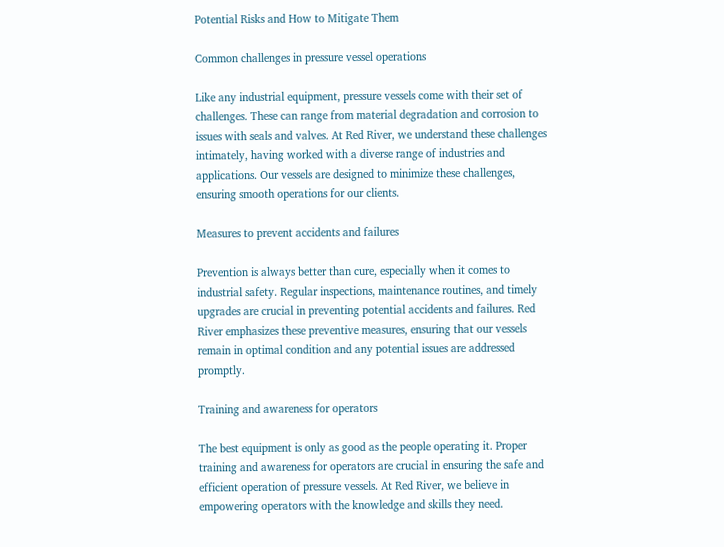Potential Risks and How to Mitigate Them

Common challenges in pressure vessel operations

Like any industrial equipment, pressure vessels come with their set of challenges. These can range from material degradation and corrosion to issues with seals and valves. At Red River, we understand these challenges intimately, having worked with a diverse range of industries and applications. Our vessels are designed to minimize these challenges, ensuring smooth operations for our clients.

Measures to prevent accidents and failures

Prevention is always better than cure, especially when it comes to industrial safety. Regular inspections, maintenance routines, and timely upgrades are crucial in preventing potential accidents and failures. Red River emphasizes these preventive measures, ensuring that our vessels remain in optimal condition and any potential issues are addressed promptly.

Training and awareness for operators

The best equipment is only as good as the people operating it. Proper training and awareness for operators are crucial in ensuring the safe and efficient operation of pressure vessels. At Red River, we believe in empowering operators with the knowledge and skills they need.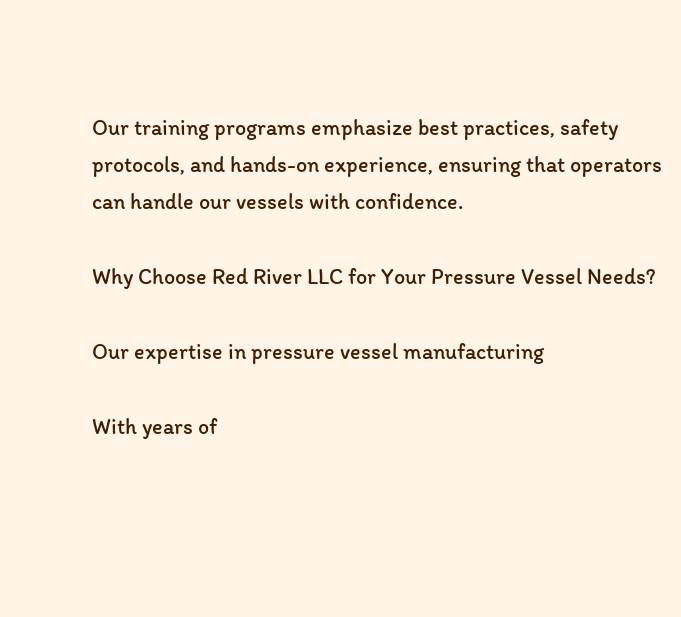Our training programs emphasize best practices, safety protocols, and hands-on experience, ensuring that operators can handle our vessels with confidence.

Why Choose Red River LLC for Your Pressure Vessel Needs?

Our expertise in pressure vessel manufacturing

With years of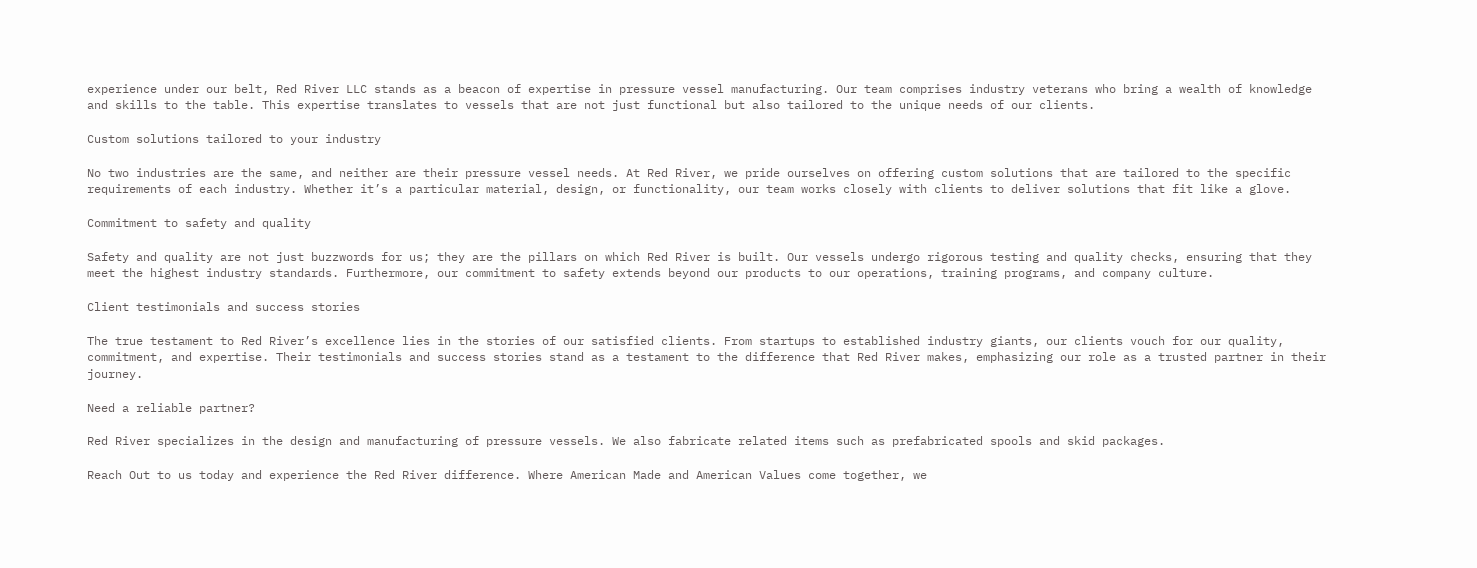experience under our belt, Red River LLC stands as a beacon of expertise in pressure vessel manufacturing. Our team comprises industry veterans who bring a wealth of knowledge and skills to the table. This expertise translates to vessels that are not just functional but also tailored to the unique needs of our clients.

Custom solutions tailored to your industry

No two industries are the same, and neither are their pressure vessel needs. At Red River, we pride ourselves on offering custom solutions that are tailored to the specific requirements of each industry. Whether it’s a particular material, design, or functionality, our team works closely with clients to deliver solutions that fit like a glove.

Commitment to safety and quality

Safety and quality are not just buzzwords for us; they are the pillars on which Red River is built. Our vessels undergo rigorous testing and quality checks, ensuring that they meet the highest industry standards. Furthermore, our commitment to safety extends beyond our products to our operations, training programs, and company culture.

Client testimonials and success stories

The true testament to Red River’s excellence lies in the stories of our satisfied clients. From startups to established industry giants, our clients vouch for our quality, commitment, and expertise. Their testimonials and success stories stand as a testament to the difference that Red River makes, emphasizing our role as a trusted partner in their journey.

Need a reliable partner?

Red River specializes in the design and manufacturing of pressure vessels. We also fabricate related items such as prefabricated spools and skid packages.

Reach Out to us today and experience the Red River difference. Where American Made and American Values come together, we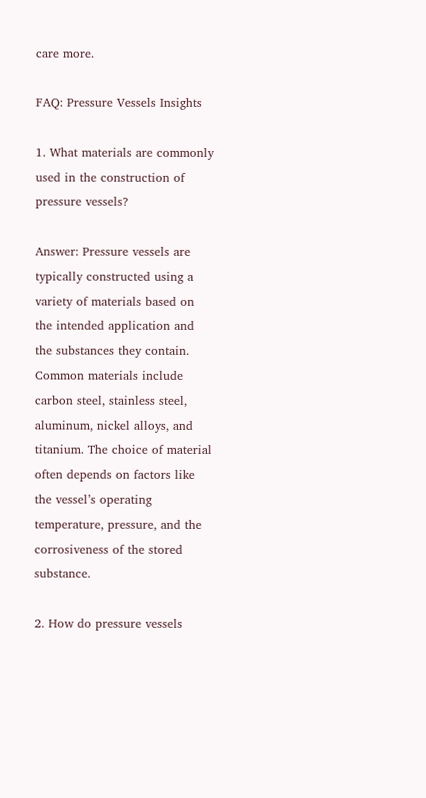care more.

FAQ: Pressure Vessels Insights

1. What materials are commonly used in the construction of pressure vessels?

Answer: Pressure vessels are typically constructed using a variety of materials based on the intended application and the substances they contain. Common materials include carbon steel, stainless steel, aluminum, nickel alloys, and titanium. The choice of material often depends on factors like the vessel’s operating temperature, pressure, and the corrosiveness of the stored substance.

2. How do pressure vessels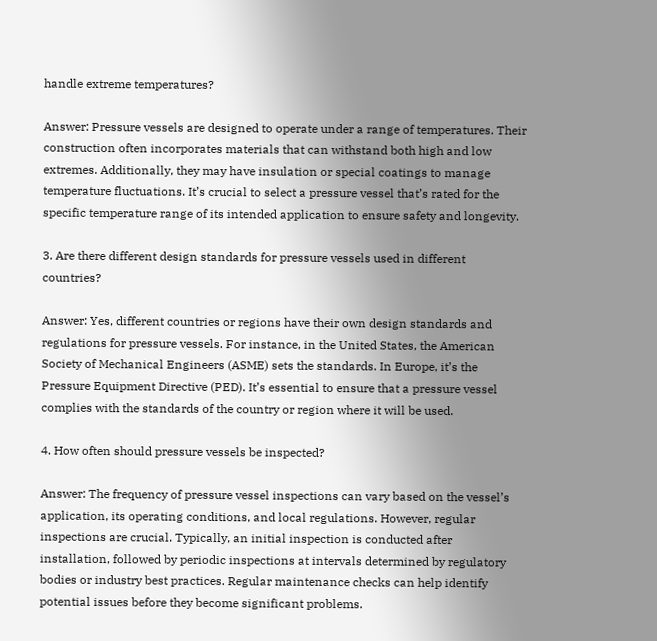handle extreme temperatures?

Answer: Pressure vessels are designed to operate under a range of temperatures. Their construction often incorporates materials that can withstand both high and low extremes. Additionally, they may have insulation or special coatings to manage temperature fluctuations. It’s crucial to select a pressure vessel that’s rated for the specific temperature range of its intended application to ensure safety and longevity.

3. Are there different design standards for pressure vessels used in different countries?

Answer: Yes, different countries or regions have their own design standards and regulations for pressure vessels. For instance, in the United States, the American Society of Mechanical Engineers (ASME) sets the standards. In Europe, it’s the Pressure Equipment Directive (PED). It’s essential to ensure that a pressure vessel complies with the standards of the country or region where it will be used.

4. How often should pressure vessels be inspected?

Answer: The frequency of pressure vessel inspections can vary based on the vessel’s application, its operating conditions, and local regulations. However, regular inspections are crucial. Typically, an initial inspection is conducted after installation, followed by periodic inspections at intervals determined by regulatory bodies or industry best practices. Regular maintenance checks can help identify potential issues before they become significant problems.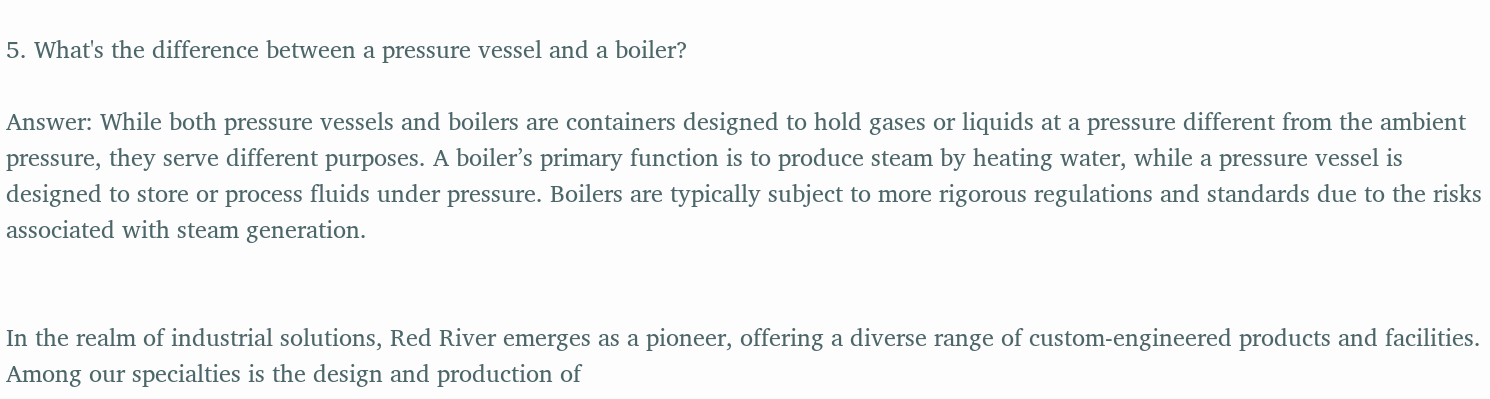5. What's the difference between a pressure vessel and a boiler?

Answer: While both pressure vessels and boilers are containers designed to hold gases or liquids at a pressure different from the ambient pressure, they serve different purposes. A boiler’s primary function is to produce steam by heating water, while a pressure vessel is designed to store or process fluids under pressure. Boilers are typically subject to more rigorous regulations and standards due to the risks associated with steam generation.


In the realm of industrial solutions, Red River emerges as a pioneer, offering a diverse range of custom-engineered products and facilities. Among our specialties is the design and production of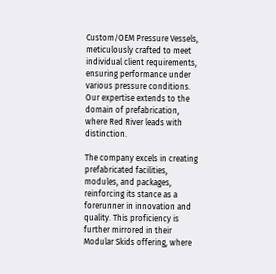Custom/OEM Pressure Vessels, meticulously crafted to meet individual client requirements, ensuring performance under various pressure conditions. Our expertise extends to the domain of prefabrication, where Red River leads with distinction.

The company excels in creating prefabricated facilities, modules, and packages, reinforcing its stance as a forerunner in innovation and quality. This proficiency is further mirrored in their Modular Skids offering, where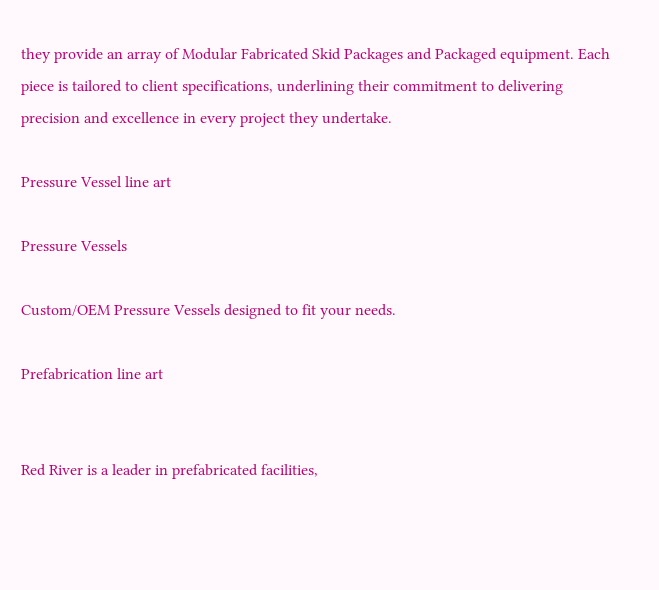they provide an array of Modular Fabricated Skid Packages and Packaged equipment. Each piece is tailored to client specifications, underlining their commitment to delivering precision and excellence in every project they undertake.

Pressure Vessel line art

Pressure Vessels

Custom/OEM Pressure Vessels designed to fit your needs.

Prefabrication line art


Red River is a leader in prefabricated facilities,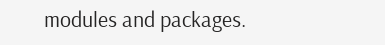modules and packages.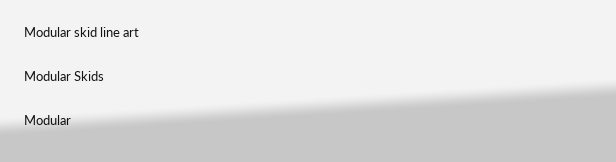Modular skid line art

Modular Skids

Modular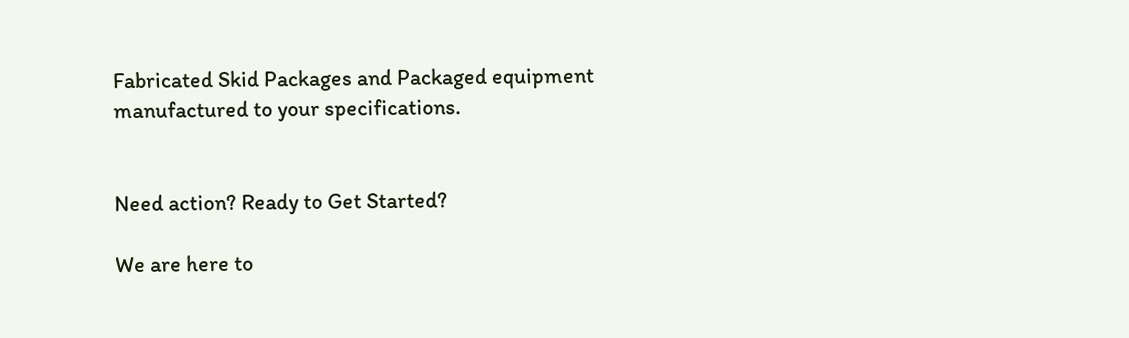Fabricated Skid Packages and Packaged equipment manufactured to your specifications.


Need action? Ready to Get Started?

We are here to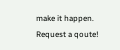make it happen. Request a qoute!